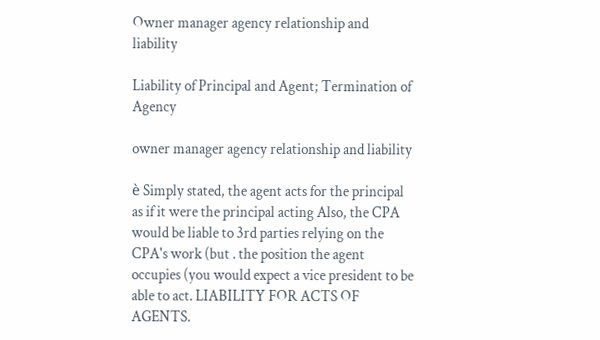Owner manager agency relationship and liability

Liability of Principal and Agent; Termination of Agency

owner manager agency relationship and liability

è Simply stated, the agent acts for the principal as if it were the principal acting Also, the CPA would be liable to 3rd parties relying on the CPA's work (but . the position the agent occupies (you would expect a vice president to be able to act. LIABILITY FOR ACTS OF AGENTS.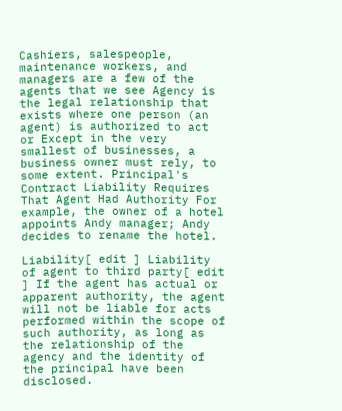Cashiers, salespeople, maintenance workers, and managers are a few of the agents that we see Agency is the legal relationship that exists where one person (an agent) is authorized to act or Except in the very smallest of businesses, a business owner must rely, to some extent. Principal's Contract Liability Requires That Agent Had Authority For example, the owner of a hotel appoints Andy manager; Andy decides to rename the hotel.

Liability[ edit ] Liability of agent to third party[ edit ] If the agent has actual or apparent authority, the agent will not be liable for acts performed within the scope of such authority, as long as the relationship of the agency and the identity of the principal have been disclosed.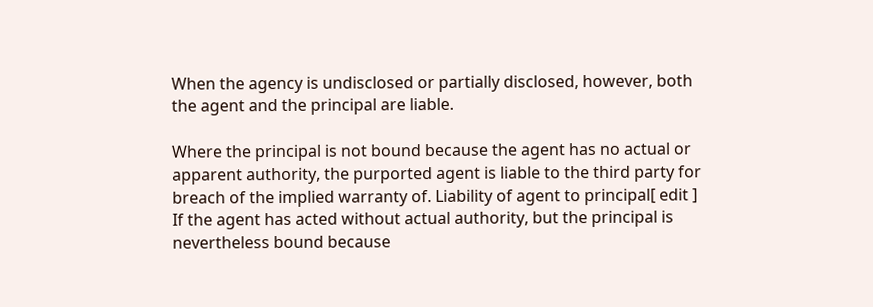When the agency is undisclosed or partially disclosed, however, both the agent and the principal are liable.

Where the principal is not bound because the agent has no actual or apparent authority, the purported agent is liable to the third party for breach of the implied warranty of. Liability of agent to principal[ edit ] If the agent has acted without actual authority, but the principal is nevertheless bound because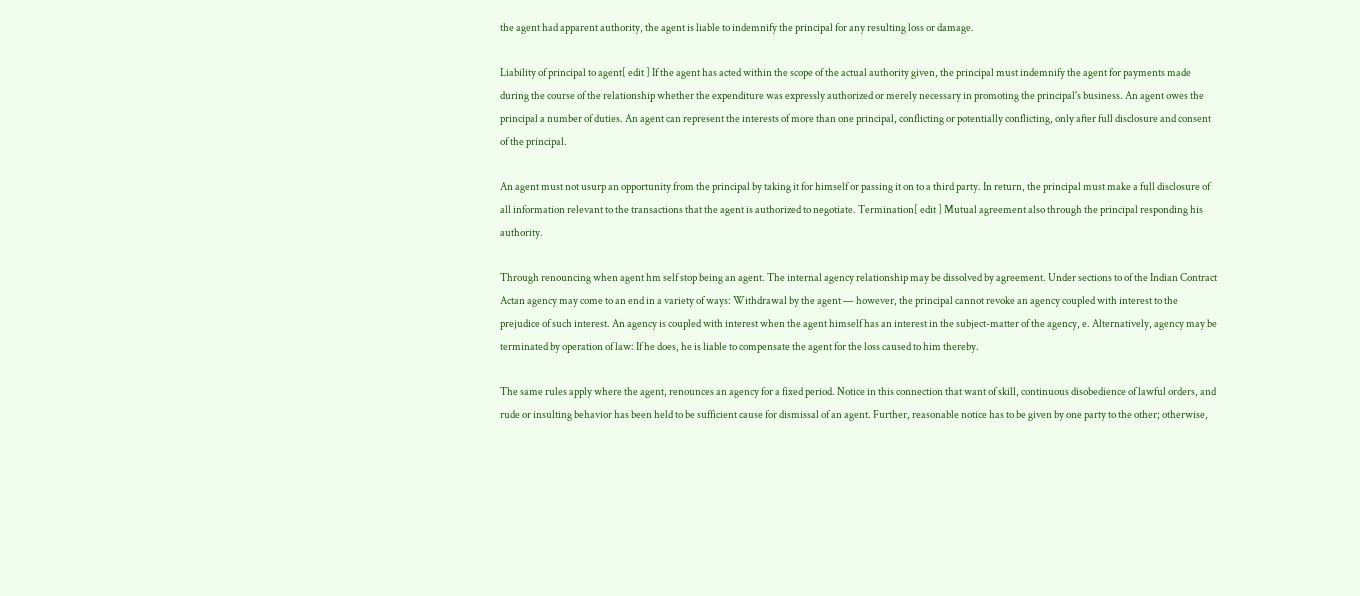the agent had apparent authority, the agent is liable to indemnify the principal for any resulting loss or damage.

Liability of principal to agent[ edit ] If the agent has acted within the scope of the actual authority given, the principal must indemnify the agent for payments made during the course of the relationship whether the expenditure was expressly authorized or merely necessary in promoting the principal's business. An agent owes the principal a number of duties. An agent can represent the interests of more than one principal, conflicting or potentially conflicting, only after full disclosure and consent of the principal.

An agent must not usurp an opportunity from the principal by taking it for himself or passing it on to a third party. In return, the principal must make a full disclosure of all information relevant to the transactions that the agent is authorized to negotiate. Termination[ edit ] Mutual agreement also through the principal responding his authority.

Through renouncing when agent hm self stop being an agent. The internal agency relationship may be dissolved by agreement. Under sections to of the Indian Contract Actan agency may come to an end in a variety of ways: Withdrawal by the agent — however, the principal cannot revoke an agency coupled with interest to the prejudice of such interest. An agency is coupled with interest when the agent himself has an interest in the subject-matter of the agency, e. Alternatively, agency may be terminated by operation of law: If he does, he is liable to compensate the agent for the loss caused to him thereby.

The same rules apply where the agent, renounces an agency for a fixed period. Notice in this connection that want of skill, continuous disobedience of lawful orders, and rude or insulting behavior has been held to be sufficient cause for dismissal of an agent. Further, reasonable notice has to be given by one party to the other; otherwise,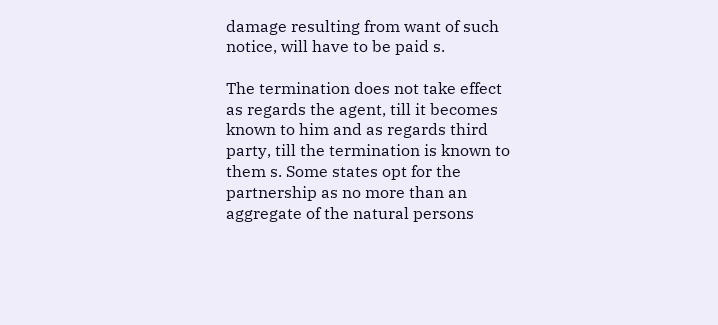damage resulting from want of such notice, will have to be paid s.

The termination does not take effect as regards the agent, till it becomes known to him and as regards third party, till the termination is known to them s. Some states opt for the partnership as no more than an aggregate of the natural persons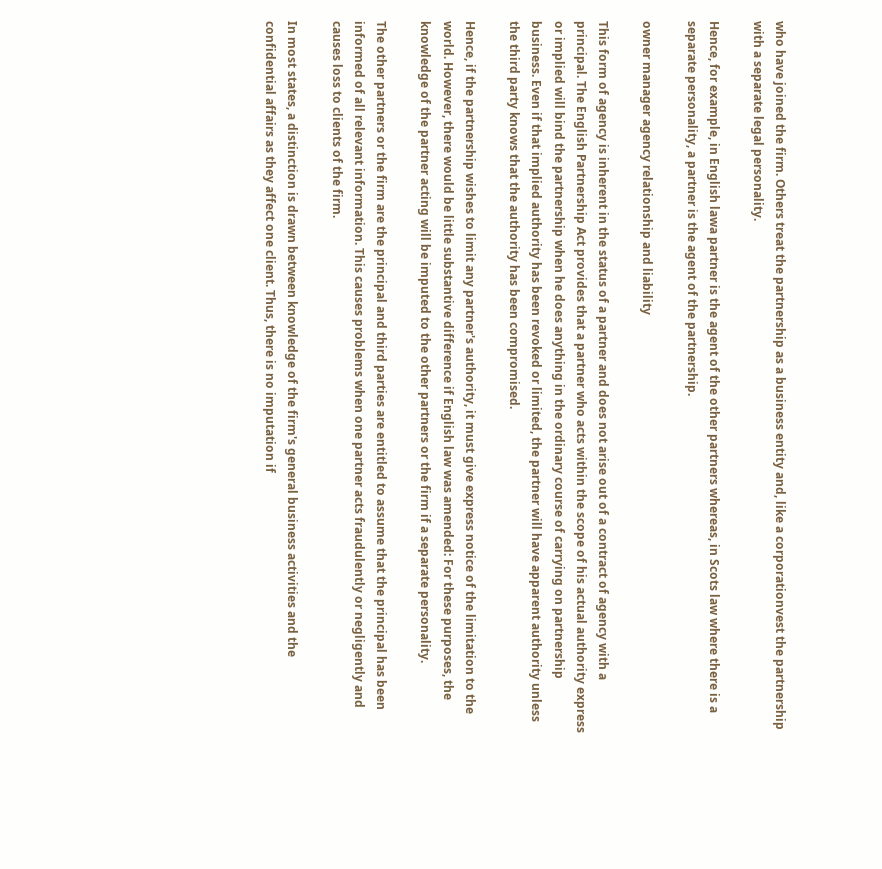who have joined the firm. Others treat the partnership as a business entity and, like a corporationvest the partnership with a separate legal personality.

Hence, for example, in English lawa partner is the agent of the other partners whereas, in Scots law where there is a separate personality, a partner is the agent of the partnership.

owner manager agency relationship and liability

This form of agency is inherent in the status of a partner and does not arise out of a contract of agency with a principal. The English Partnership Act provides that a partner who acts within the scope of his actual authority express or implied will bind the partnership when he does anything in the ordinary course of carrying on partnership business. Even if that implied authority has been revoked or limited, the partner will have apparent authority unless the third party knows that the authority has been compromised.

Hence, if the partnership wishes to limit any partner's authority, it must give express notice of the limitation to the world. However, there would be little substantive difference if English law was amended: For these purposes, the knowledge of the partner acting will be imputed to the other partners or the firm if a separate personality.

The other partners or the firm are the principal and third parties are entitled to assume that the principal has been informed of all relevant information. This causes problems when one partner acts fraudulently or negligently and causes loss to clients of the firm.

In most states, a distinction is drawn between knowledge of the firm's general business activities and the confidential affairs as they affect one client. Thus, there is no imputation if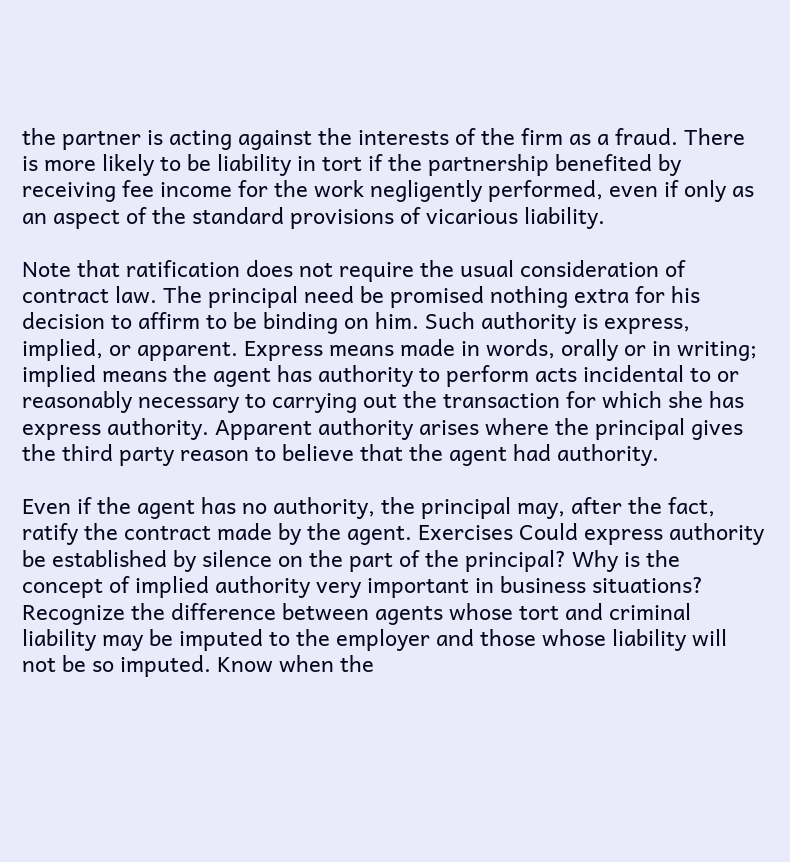the partner is acting against the interests of the firm as a fraud. There is more likely to be liability in tort if the partnership benefited by receiving fee income for the work negligently performed, even if only as an aspect of the standard provisions of vicarious liability.

Note that ratification does not require the usual consideration of contract law. The principal need be promised nothing extra for his decision to affirm to be binding on him. Such authority is express, implied, or apparent. Express means made in words, orally or in writing; implied means the agent has authority to perform acts incidental to or reasonably necessary to carrying out the transaction for which she has express authority. Apparent authority arises where the principal gives the third party reason to believe that the agent had authority.

Even if the agent has no authority, the principal may, after the fact, ratify the contract made by the agent. Exercises Could express authority be established by silence on the part of the principal? Why is the concept of implied authority very important in business situations? Recognize the difference between agents whose tort and criminal liability may be imputed to the employer and those whose liability will not be so imputed. Know when the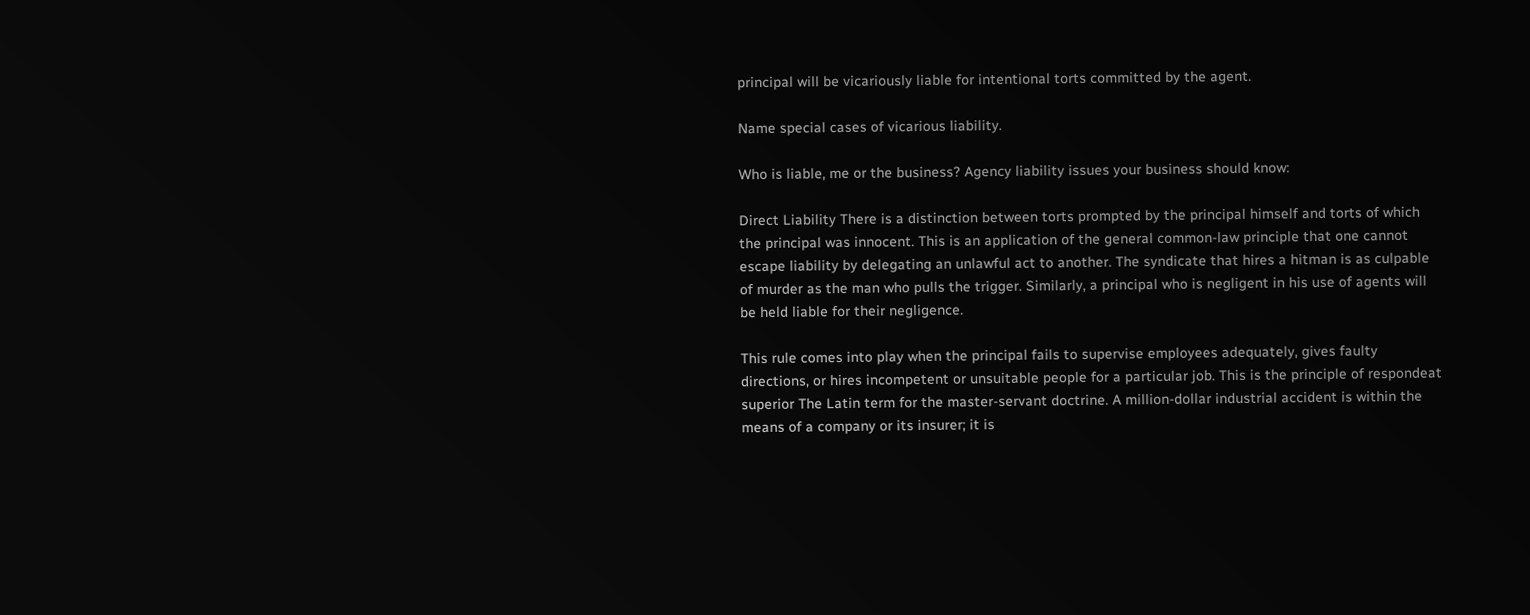principal will be vicariously liable for intentional torts committed by the agent.

Name special cases of vicarious liability.

Who is liable, me or the business? Agency liability issues your business should know:

Direct Liability There is a distinction between torts prompted by the principal himself and torts of which the principal was innocent. This is an application of the general common-law principle that one cannot escape liability by delegating an unlawful act to another. The syndicate that hires a hitman is as culpable of murder as the man who pulls the trigger. Similarly, a principal who is negligent in his use of agents will be held liable for their negligence.

This rule comes into play when the principal fails to supervise employees adequately, gives faulty directions, or hires incompetent or unsuitable people for a particular job. This is the principle of respondeat superior The Latin term for the master-servant doctrine. A million-dollar industrial accident is within the means of a company or its insurer; it is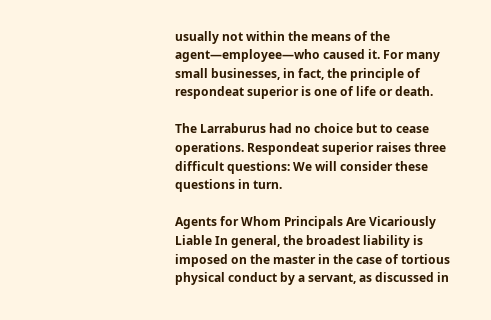usually not within the means of the agent—employee—who caused it. For many small businesses, in fact, the principle of respondeat superior is one of life or death.

The Larraburus had no choice but to cease operations. Respondeat superior raises three difficult questions: We will consider these questions in turn.

Agents for Whom Principals Are Vicariously Liable In general, the broadest liability is imposed on the master in the case of tortious physical conduct by a servant, as discussed in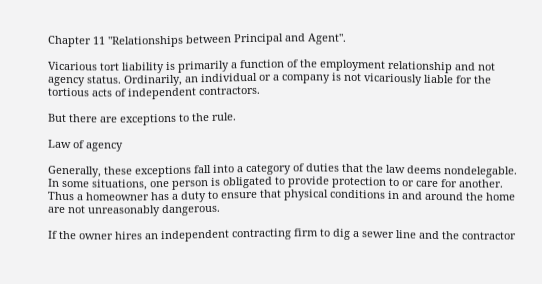Chapter 11 "Relationships between Principal and Agent".

Vicarious tort liability is primarily a function of the employment relationship and not agency status. Ordinarily, an individual or a company is not vicariously liable for the tortious acts of independent contractors.

But there are exceptions to the rule.

Law of agency

Generally, these exceptions fall into a category of duties that the law deems nondelegable. In some situations, one person is obligated to provide protection to or care for another. Thus a homeowner has a duty to ensure that physical conditions in and around the home are not unreasonably dangerous.

If the owner hires an independent contracting firm to dig a sewer line and the contractor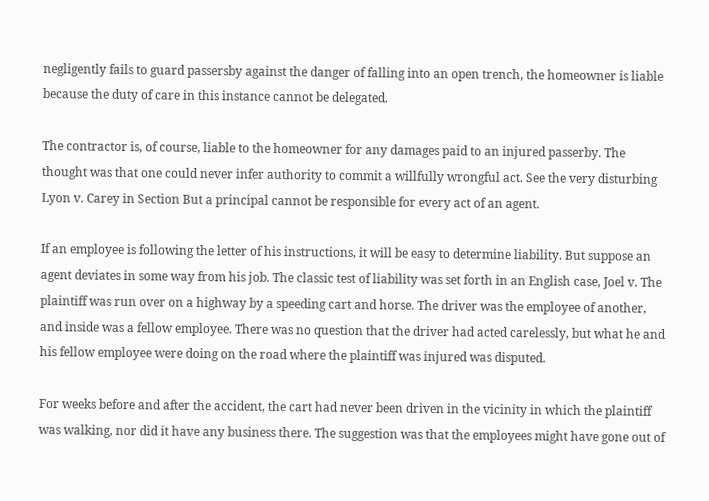negligently fails to guard passersby against the danger of falling into an open trench, the homeowner is liable because the duty of care in this instance cannot be delegated.

The contractor is, of course, liable to the homeowner for any damages paid to an injured passerby. The thought was that one could never infer authority to commit a willfully wrongful act. See the very disturbing Lyon v. Carey in Section But a principal cannot be responsible for every act of an agent.

If an employee is following the letter of his instructions, it will be easy to determine liability. But suppose an agent deviates in some way from his job. The classic test of liability was set forth in an English case, Joel v. The plaintiff was run over on a highway by a speeding cart and horse. The driver was the employee of another, and inside was a fellow employee. There was no question that the driver had acted carelessly, but what he and his fellow employee were doing on the road where the plaintiff was injured was disputed.

For weeks before and after the accident, the cart had never been driven in the vicinity in which the plaintiff was walking, nor did it have any business there. The suggestion was that the employees might have gone out of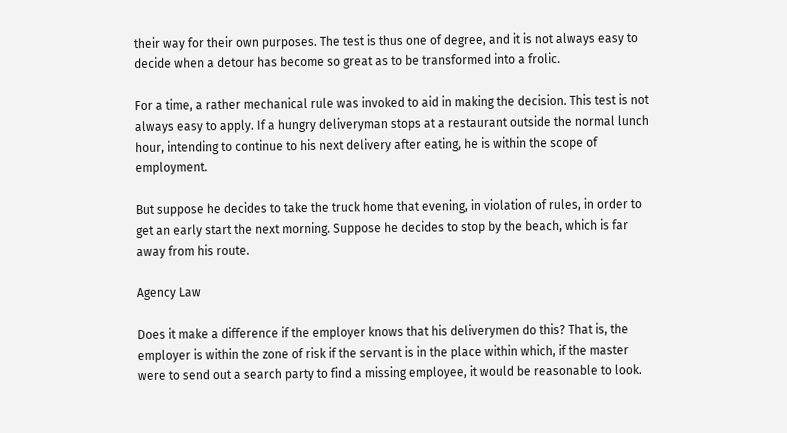their way for their own purposes. The test is thus one of degree, and it is not always easy to decide when a detour has become so great as to be transformed into a frolic.

For a time, a rather mechanical rule was invoked to aid in making the decision. This test is not always easy to apply. If a hungry deliveryman stops at a restaurant outside the normal lunch hour, intending to continue to his next delivery after eating, he is within the scope of employment.

But suppose he decides to take the truck home that evening, in violation of rules, in order to get an early start the next morning. Suppose he decides to stop by the beach, which is far away from his route.

Agency Law

Does it make a difference if the employer knows that his deliverymen do this? That is, the employer is within the zone of risk if the servant is in the place within which, if the master were to send out a search party to find a missing employee, it would be reasonable to look.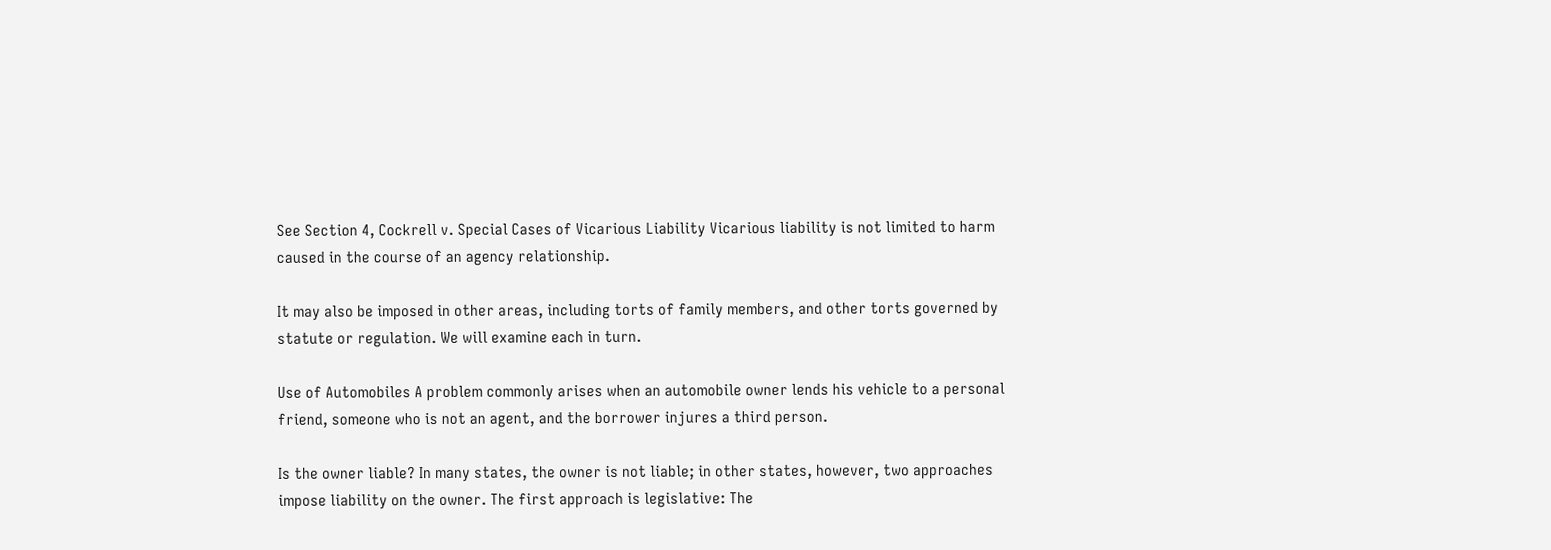See Section 4, Cockrell v. Special Cases of Vicarious Liability Vicarious liability is not limited to harm caused in the course of an agency relationship.

It may also be imposed in other areas, including torts of family members, and other torts governed by statute or regulation. We will examine each in turn.

Use of Automobiles A problem commonly arises when an automobile owner lends his vehicle to a personal friend, someone who is not an agent, and the borrower injures a third person.

Is the owner liable? In many states, the owner is not liable; in other states, however, two approaches impose liability on the owner. The first approach is legislative: The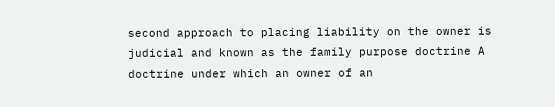second approach to placing liability on the owner is judicial and known as the family purpose doctrine A doctrine under which an owner of an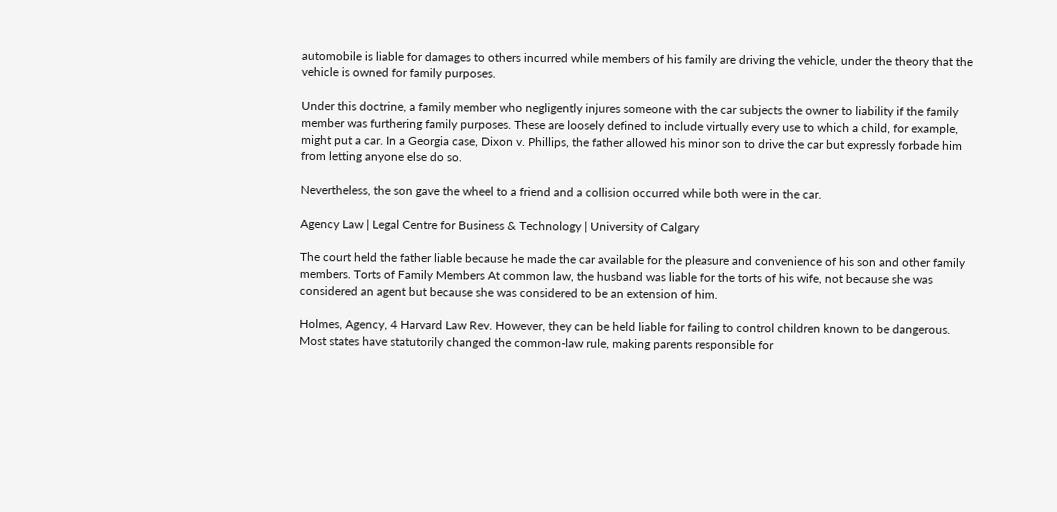automobile is liable for damages to others incurred while members of his family are driving the vehicle, under the theory that the vehicle is owned for family purposes.

Under this doctrine, a family member who negligently injures someone with the car subjects the owner to liability if the family member was furthering family purposes. These are loosely defined to include virtually every use to which a child, for example, might put a car. In a Georgia case, Dixon v. Phillips, the father allowed his minor son to drive the car but expressly forbade him from letting anyone else do so.

Nevertheless, the son gave the wheel to a friend and a collision occurred while both were in the car.

Agency Law | Legal Centre for Business & Technology | University of Calgary

The court held the father liable because he made the car available for the pleasure and convenience of his son and other family members. Torts of Family Members At common law, the husband was liable for the torts of his wife, not because she was considered an agent but because she was considered to be an extension of him.

Holmes, Agency, 4 Harvard Law Rev. However, they can be held liable for failing to control children known to be dangerous. Most states have statutorily changed the common-law rule, making parents responsible for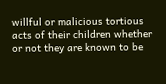willful or malicious tortious acts of their children whether or not they are known to be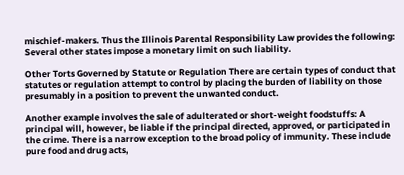mischief-makers. Thus the Illinois Parental Responsibility Law provides the following: Several other states impose a monetary limit on such liability.

Other Torts Governed by Statute or Regulation There are certain types of conduct that statutes or regulation attempt to control by placing the burden of liability on those presumably in a position to prevent the unwanted conduct.

Another example involves the sale of adulterated or short-weight foodstuffs: A principal will, however, be liable if the principal directed, approved, or participated in the crime. There is a narrow exception to the broad policy of immunity. These include pure food and drug acts,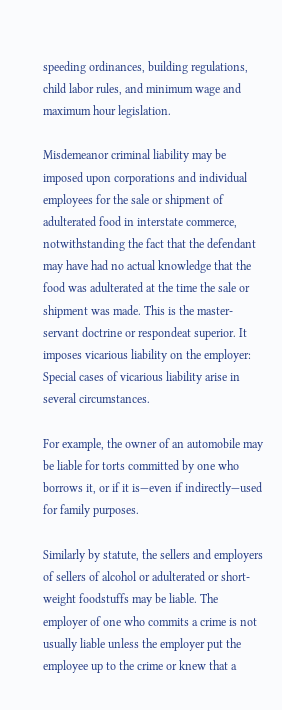speeding ordinances, building regulations, child labor rules, and minimum wage and maximum hour legislation.

Misdemeanor criminal liability may be imposed upon corporations and individual employees for the sale or shipment of adulterated food in interstate commerce, notwithstanding the fact that the defendant may have had no actual knowledge that the food was adulterated at the time the sale or shipment was made. This is the master-servant doctrine or respondeat superior. It imposes vicarious liability on the employer: Special cases of vicarious liability arise in several circumstances.

For example, the owner of an automobile may be liable for torts committed by one who borrows it, or if it is—even if indirectly—used for family purposes.

Similarly by statute, the sellers and employers of sellers of alcohol or adulterated or short-weight foodstuffs may be liable. The employer of one who commits a crime is not usually liable unless the employer put the employee up to the crime or knew that a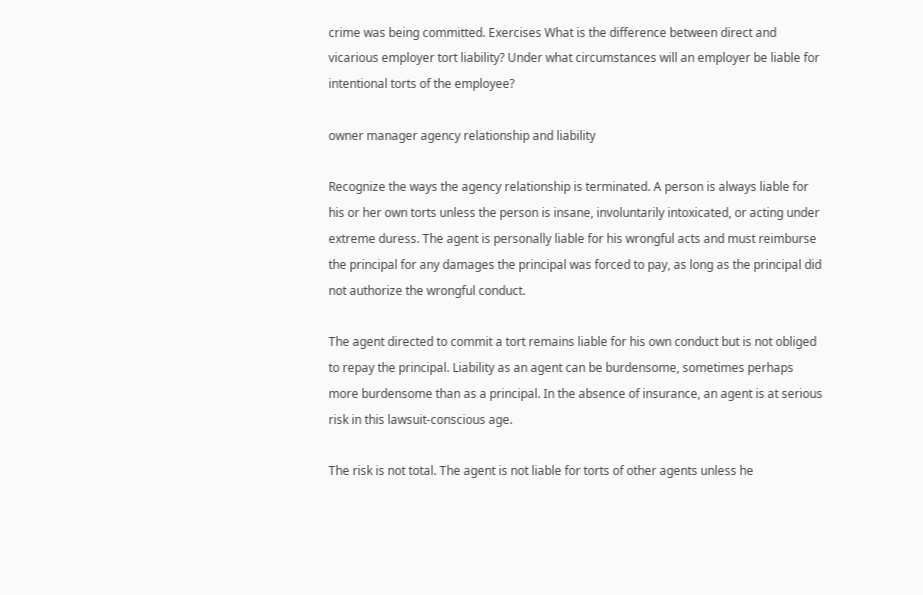crime was being committed. Exercises What is the difference between direct and vicarious employer tort liability? Under what circumstances will an employer be liable for intentional torts of the employee?

owner manager agency relationship and liability

Recognize the ways the agency relationship is terminated. A person is always liable for his or her own torts unless the person is insane, involuntarily intoxicated, or acting under extreme duress. The agent is personally liable for his wrongful acts and must reimburse the principal for any damages the principal was forced to pay, as long as the principal did not authorize the wrongful conduct.

The agent directed to commit a tort remains liable for his own conduct but is not obliged to repay the principal. Liability as an agent can be burdensome, sometimes perhaps more burdensome than as a principal. In the absence of insurance, an agent is at serious risk in this lawsuit-conscious age.

The risk is not total. The agent is not liable for torts of other agents unless he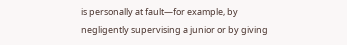is personally at fault—for example, by negligently supervising a junior or by giving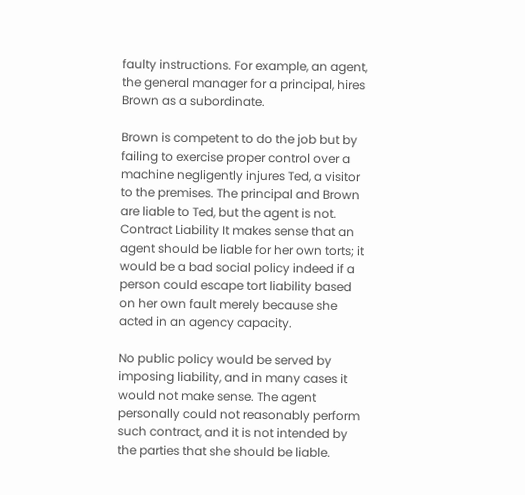faulty instructions. For example, an agent, the general manager for a principal, hires Brown as a subordinate.

Brown is competent to do the job but by failing to exercise proper control over a machine negligently injures Ted, a visitor to the premises. The principal and Brown are liable to Ted, but the agent is not. Contract Liability It makes sense that an agent should be liable for her own torts; it would be a bad social policy indeed if a person could escape tort liability based on her own fault merely because she acted in an agency capacity.

No public policy would be served by imposing liability, and in many cases it would not make sense. The agent personally could not reasonably perform such contract, and it is not intended by the parties that she should be liable.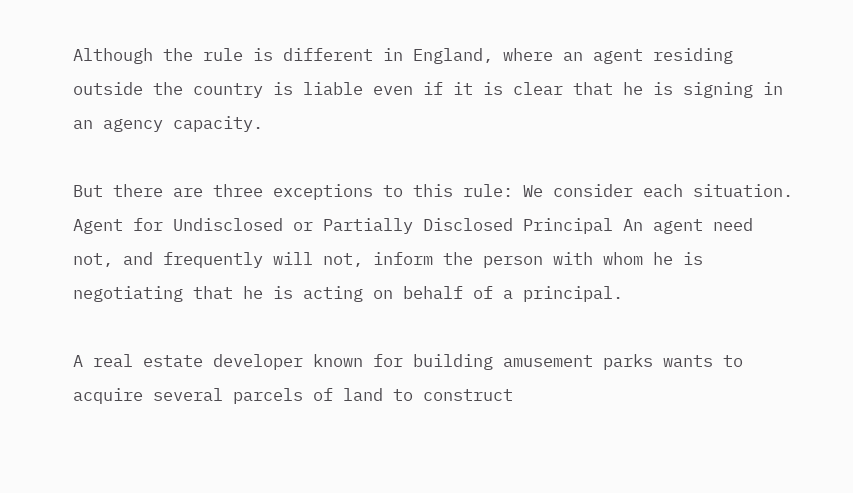Although the rule is different in England, where an agent residing outside the country is liable even if it is clear that he is signing in an agency capacity.

But there are three exceptions to this rule: We consider each situation. Agent for Undisclosed or Partially Disclosed Principal An agent need not, and frequently will not, inform the person with whom he is negotiating that he is acting on behalf of a principal.

A real estate developer known for building amusement parks wants to acquire several parcels of land to construct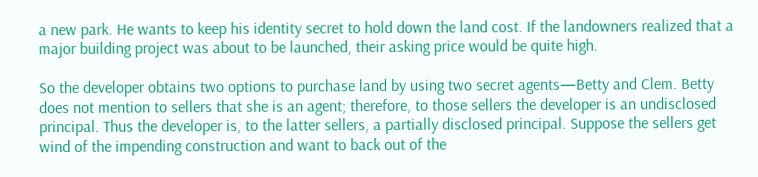a new park. He wants to keep his identity secret to hold down the land cost. If the landowners realized that a major building project was about to be launched, their asking price would be quite high.

So the developer obtains two options to purchase land by using two secret agents—Betty and Clem. Betty does not mention to sellers that she is an agent; therefore, to those sellers the developer is an undisclosed principal. Thus the developer is, to the latter sellers, a partially disclosed principal. Suppose the sellers get wind of the impending construction and want to back out of the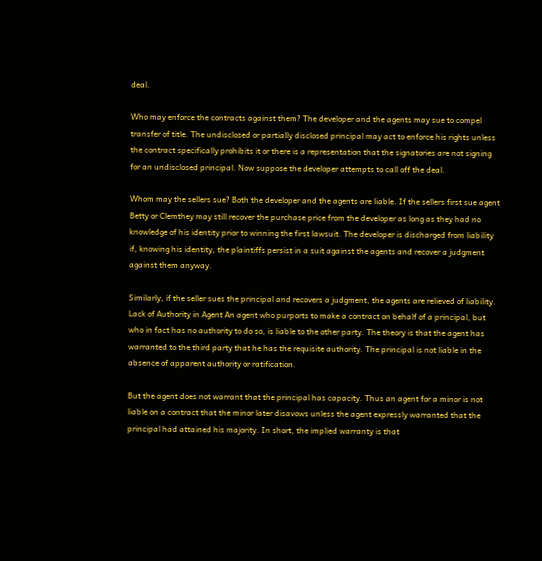deal.

Who may enforce the contracts against them? The developer and the agents may sue to compel transfer of title. The undisclosed or partially disclosed principal may act to enforce his rights unless the contract specifically prohibits it or there is a representation that the signatories are not signing for an undisclosed principal. Now suppose the developer attempts to call off the deal.

Whom may the sellers sue? Both the developer and the agents are liable. If the sellers first sue agent Betty or Clemthey may still recover the purchase price from the developer as long as they had no knowledge of his identity prior to winning the first lawsuit. The developer is discharged from liability if, knowing his identity, the plaintiffs persist in a suit against the agents and recover a judgment against them anyway.

Similarly, if the seller sues the principal and recovers a judgment, the agents are relieved of liability. Lack of Authority in Agent An agent who purports to make a contract on behalf of a principal, but who in fact has no authority to do so, is liable to the other party. The theory is that the agent has warranted to the third party that he has the requisite authority. The principal is not liable in the absence of apparent authority or ratification.

But the agent does not warrant that the principal has capacity. Thus an agent for a minor is not liable on a contract that the minor later disavows unless the agent expressly warranted that the principal had attained his majority. In short, the implied warranty is that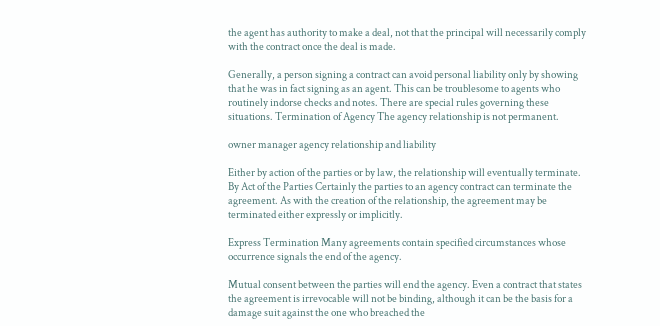the agent has authority to make a deal, not that the principal will necessarily comply with the contract once the deal is made.

Generally, a person signing a contract can avoid personal liability only by showing that he was in fact signing as an agent. This can be troublesome to agents who routinely indorse checks and notes. There are special rules governing these situations. Termination of Agency The agency relationship is not permanent.

owner manager agency relationship and liability

Either by action of the parties or by law, the relationship will eventually terminate. By Act of the Parties Certainly the parties to an agency contract can terminate the agreement. As with the creation of the relationship, the agreement may be terminated either expressly or implicitly.

Express Termination Many agreements contain specified circumstances whose occurrence signals the end of the agency.

Mutual consent between the parties will end the agency. Even a contract that states the agreement is irrevocable will not be binding, although it can be the basis for a damage suit against the one who breached the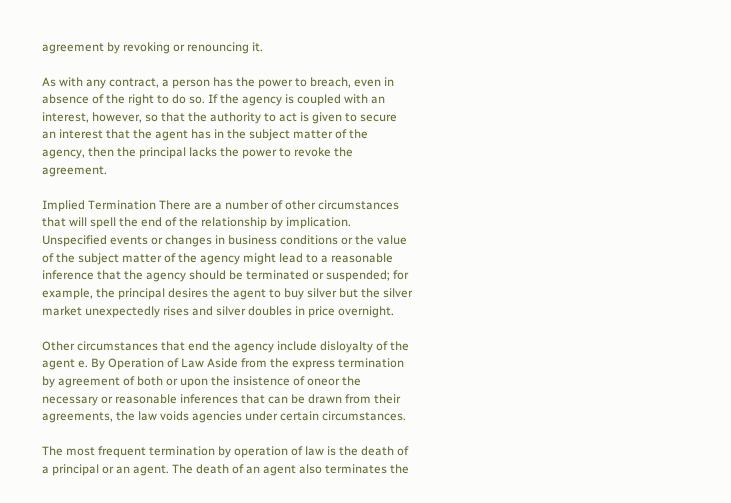agreement by revoking or renouncing it.

As with any contract, a person has the power to breach, even in absence of the right to do so. If the agency is coupled with an interest, however, so that the authority to act is given to secure an interest that the agent has in the subject matter of the agency, then the principal lacks the power to revoke the agreement.

Implied Termination There are a number of other circumstances that will spell the end of the relationship by implication. Unspecified events or changes in business conditions or the value of the subject matter of the agency might lead to a reasonable inference that the agency should be terminated or suspended; for example, the principal desires the agent to buy silver but the silver market unexpectedly rises and silver doubles in price overnight.

Other circumstances that end the agency include disloyalty of the agent e. By Operation of Law Aside from the express termination by agreement of both or upon the insistence of oneor the necessary or reasonable inferences that can be drawn from their agreements, the law voids agencies under certain circumstances.

The most frequent termination by operation of law is the death of a principal or an agent. The death of an agent also terminates the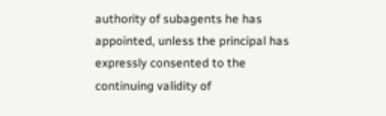authority of subagents he has appointed, unless the principal has expressly consented to the continuing validity of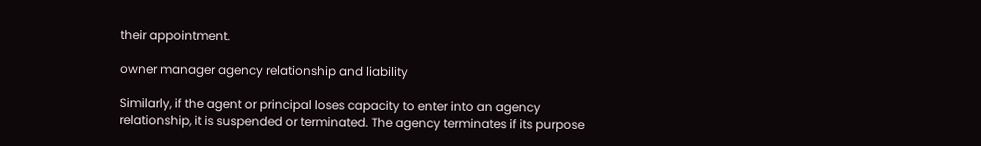their appointment.

owner manager agency relationship and liability

Similarly, if the agent or principal loses capacity to enter into an agency relationship, it is suspended or terminated. The agency terminates if its purpose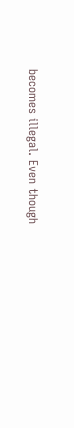becomes illegal. Even though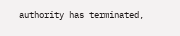authority has terminated,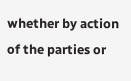whether by action of the parties or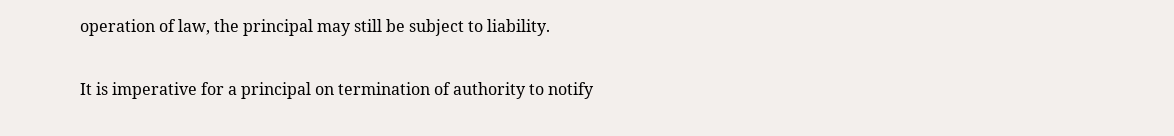operation of law, the principal may still be subject to liability.

It is imperative for a principal on termination of authority to notify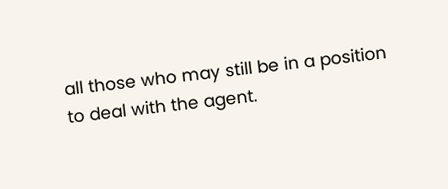all those who may still be in a position to deal with the agent.